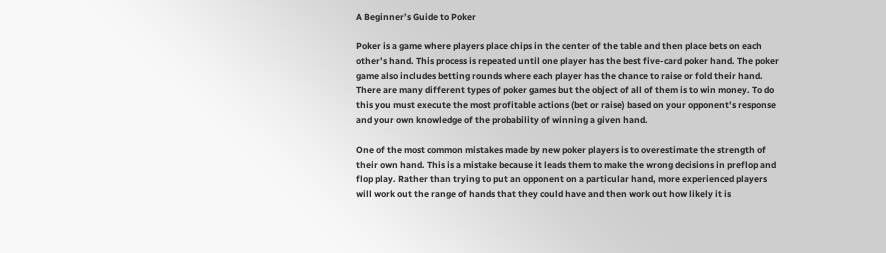A Beginner’s Guide to Poker

Poker is a game where players place chips in the center of the table and then place bets on each other’s hand. This process is repeated until one player has the best five-card poker hand. The poker game also includes betting rounds where each player has the chance to raise or fold their hand. There are many different types of poker games but the object of all of them is to win money. To do this you must execute the most profitable actions (bet or raise) based on your opponent’s response and your own knowledge of the probability of winning a given hand.

One of the most common mistakes made by new poker players is to overestimate the strength of their own hand. This is a mistake because it leads them to make the wrong decisions in preflop and flop play. Rather than trying to put an opponent on a particular hand, more experienced players will work out the range of hands that they could have and then work out how likely it is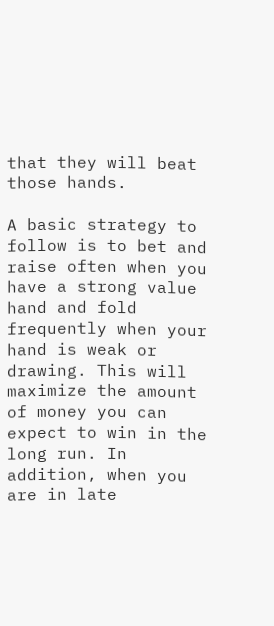that they will beat those hands.

A basic strategy to follow is to bet and raise often when you have a strong value hand and fold frequently when your hand is weak or drawing. This will maximize the amount of money you can expect to win in the long run. In addition, when you are in late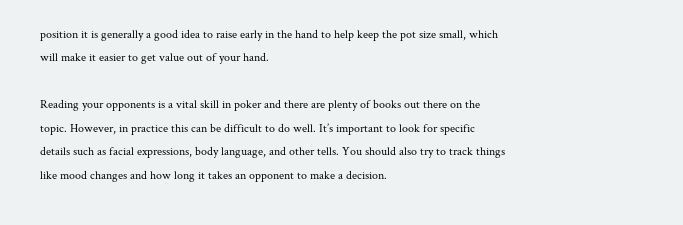position it is generally a good idea to raise early in the hand to help keep the pot size small, which will make it easier to get value out of your hand.

Reading your opponents is a vital skill in poker and there are plenty of books out there on the topic. However, in practice this can be difficult to do well. It’s important to look for specific details such as facial expressions, body language, and other tells. You should also try to track things like mood changes and how long it takes an opponent to make a decision.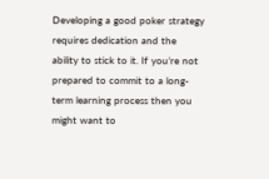Developing a good poker strategy requires dedication and the ability to stick to it. If you’re not prepared to commit to a long-term learning process then you might want to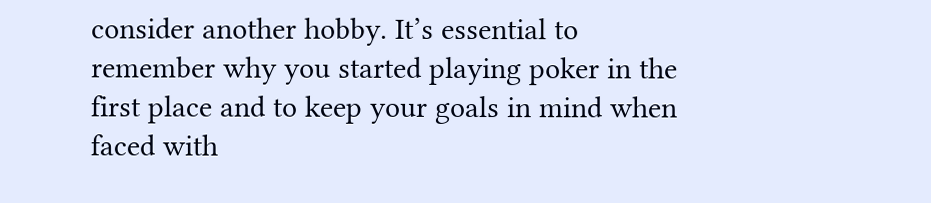consider another hobby. It’s essential to remember why you started playing poker in the first place and to keep your goals in mind when faced with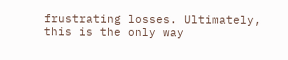frustrating losses. Ultimately, this is the only way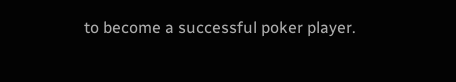to become a successful poker player.